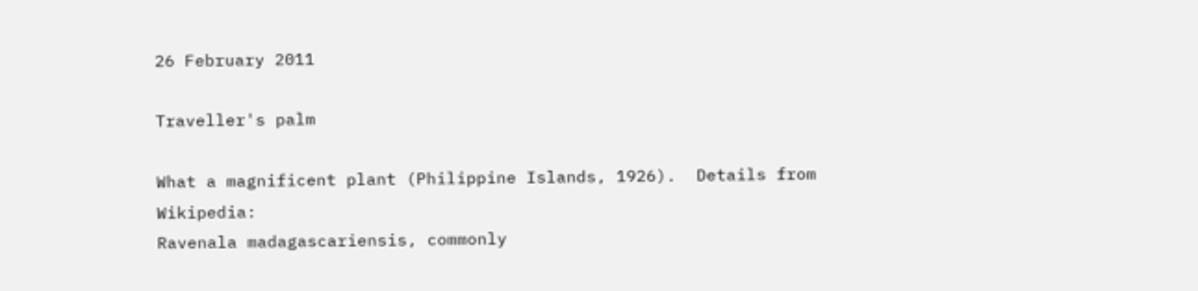26 February 2011

Traveller's palm

What a magnificent plant (Philippine Islands, 1926).  Details from Wikipedia:
Ravenala madagascariensis, commonly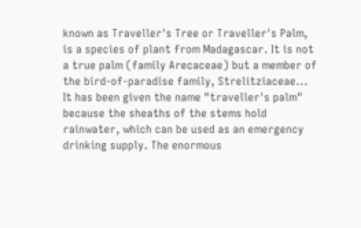known as Traveller's Tree or Traveller's Palm, is a species of plant from Madagascar. It is not a true palm (family Arecaceae) but a member of the bird-of-paradise family, Strelitziaceae... It has been given the name "traveller's palm" because the sheaths of the stems hold rainwater, which can be used as an emergency drinking supply. The enormous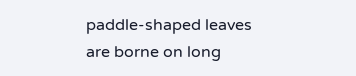paddle-shaped leaves are borne on long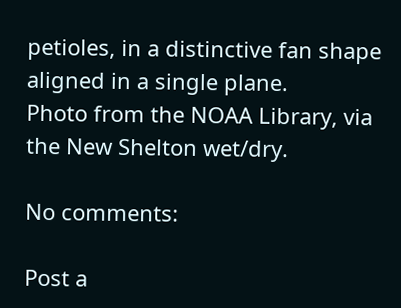petioles, in a distinctive fan shape aligned in a single plane.
Photo from the NOAA Library, via the New Shelton wet/dry.

No comments:

Post a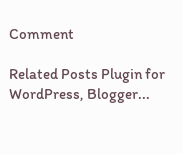Comment

Related Posts Plugin for WordPress, Blogger...